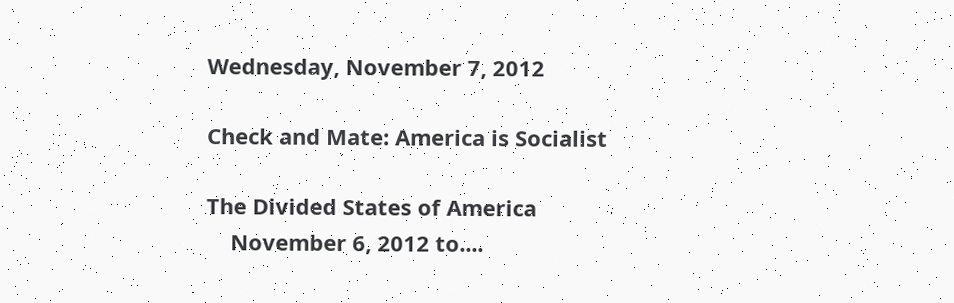Wednesday, November 7, 2012

Check and Mate: America is Socialist

The Divided States of America
    November 6, 2012 to....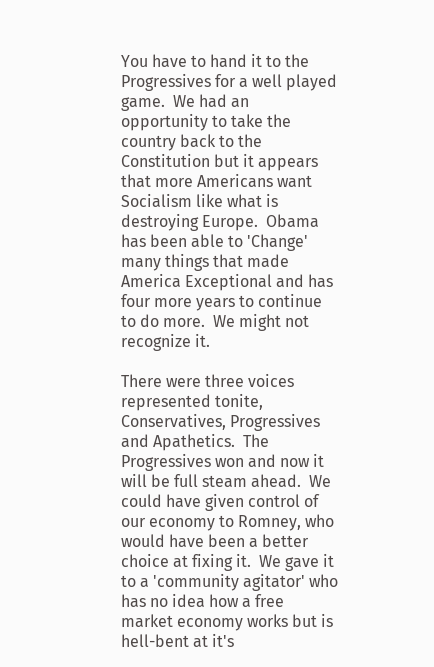You have to hand it to the Progressives for a well played game.  We had an opportunity to take the country back to the Constitution but it appears that more Americans want Socialism like what is destroying Europe.  Obama has been able to 'Change' many things that made America Exceptional and has four more years to continue to do more.  We might not recognize it.

There were three voices represented tonite, Conservatives, Progressives and Apathetics.  The Progressives won and now it will be full steam ahead.  We could have given control of our economy to Romney, who would have been a better choice at fixing it.  We gave it to a 'community agitator' who has no idea how a free market economy works but is hell-bent at it's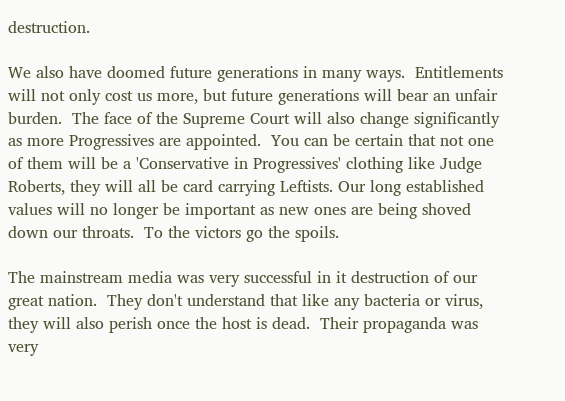destruction.

We also have doomed future generations in many ways.  Entitlements will not only cost us more, but future generations will bear an unfair burden.  The face of the Supreme Court will also change significantly as more Progressives are appointed.  You can be certain that not one of them will be a 'Conservative in Progressives' clothing like Judge Roberts, they will all be card carrying Leftists. Our long established values will no longer be important as new ones are being shoved down our throats.  To the victors go the spoils.

The mainstream media was very successful in it destruction of our great nation.  They don't understand that like any bacteria or virus, they will also perish once the host is dead.  Their propaganda was very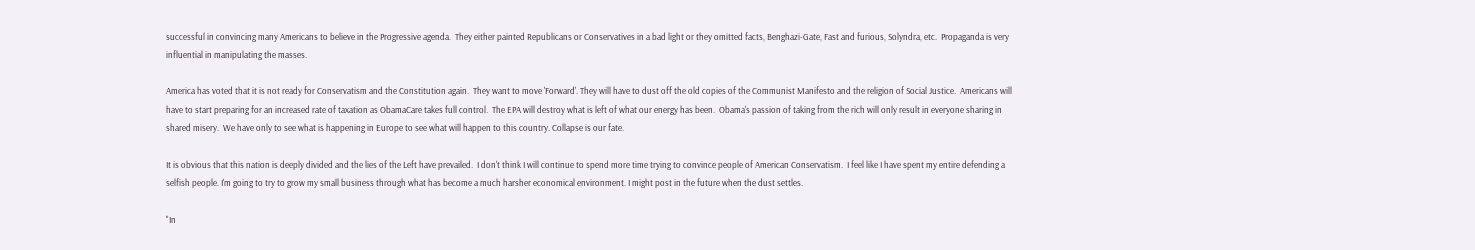successful in convincing many Americans to believe in the Progressive agenda.  They either painted Republicans or Conservatives in a bad light or they omitted facts, Benghazi-Gate, Fast and furious, Solyndra, etc.  Propaganda is very influential in manipulating the masses.

America has voted that it is not ready for Conservatism and the Constitution again.  They want to move 'Forward'. They will have to dust off the old copies of the Communist Manifesto and the religion of Social Justice.  Americans will have to start preparing for an increased rate of taxation as ObamaCare takes full control.  The EPA will destroy what is left of what our energy has been.  Obama's passion of taking from the rich will only result in everyone sharing in shared misery.  We have only to see what is happening in Europe to see what will happen to this country. Collapse is our fate.

It is obvious that this nation is deeply divided and the lies of the Left have prevailed.  I don't think I will continue to spend more time trying to convince people of American Conservatism.  I feel like I have spent my entire defending a selfish people. I'm going to try to grow my small business through what has become a much harsher economical environment. I might post in the future when the dust settles.

"In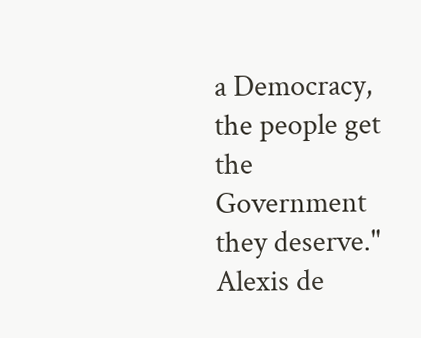a Democracy, the people get the Government they deserve." Alexis de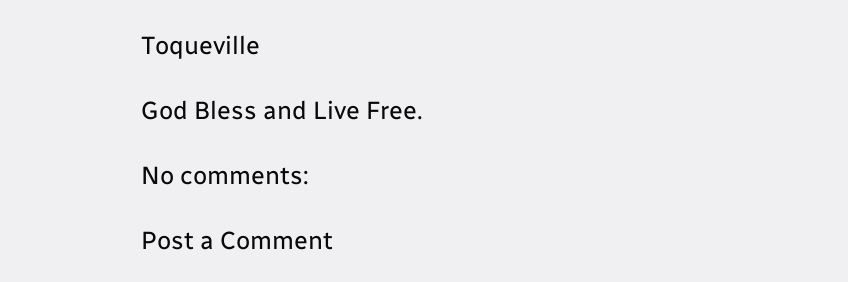Toqueville

God Bless and Live Free.

No comments:

Post a Comment